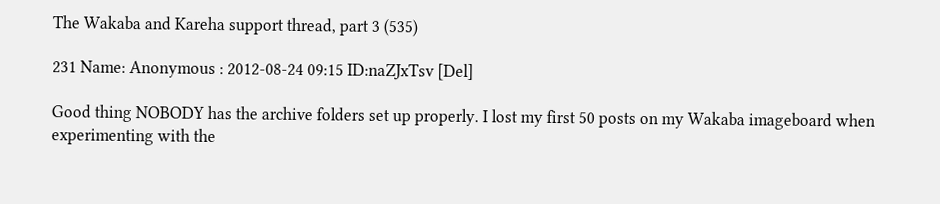The Wakaba and Kareha support thread, part 3 (535)

231 Name: Anonymous : 2012-08-24 09:15 ID:naZJxTsv [Del]

Good thing NOBODY has the archive folders set up properly. I lost my first 50 posts on my Wakaba imageboard when experimenting with the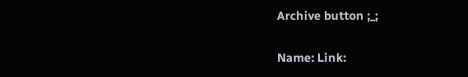Archive button ;_;

Name: Link: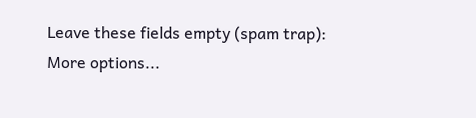Leave these fields empty (spam trap):
More options...